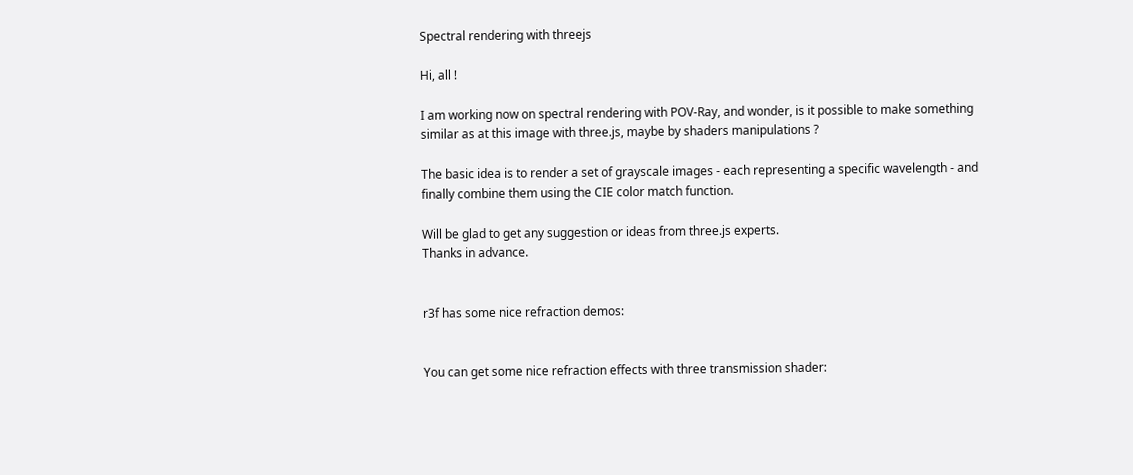Spectral rendering with threejs

Hi, all !

I am working now on spectral rendering with POV-Ray, and wonder, is it possible to make something
similar as at this image with three.js, maybe by shaders manipulations ?

The basic idea is to render a set of grayscale images - each representing a specific wavelength - and
finally combine them using the CIE color match function.

Will be glad to get any suggestion or ideas from three.js experts.
Thanks in advance.


r3f has some nice refraction demos:


You can get some nice refraction effects with three transmission shader: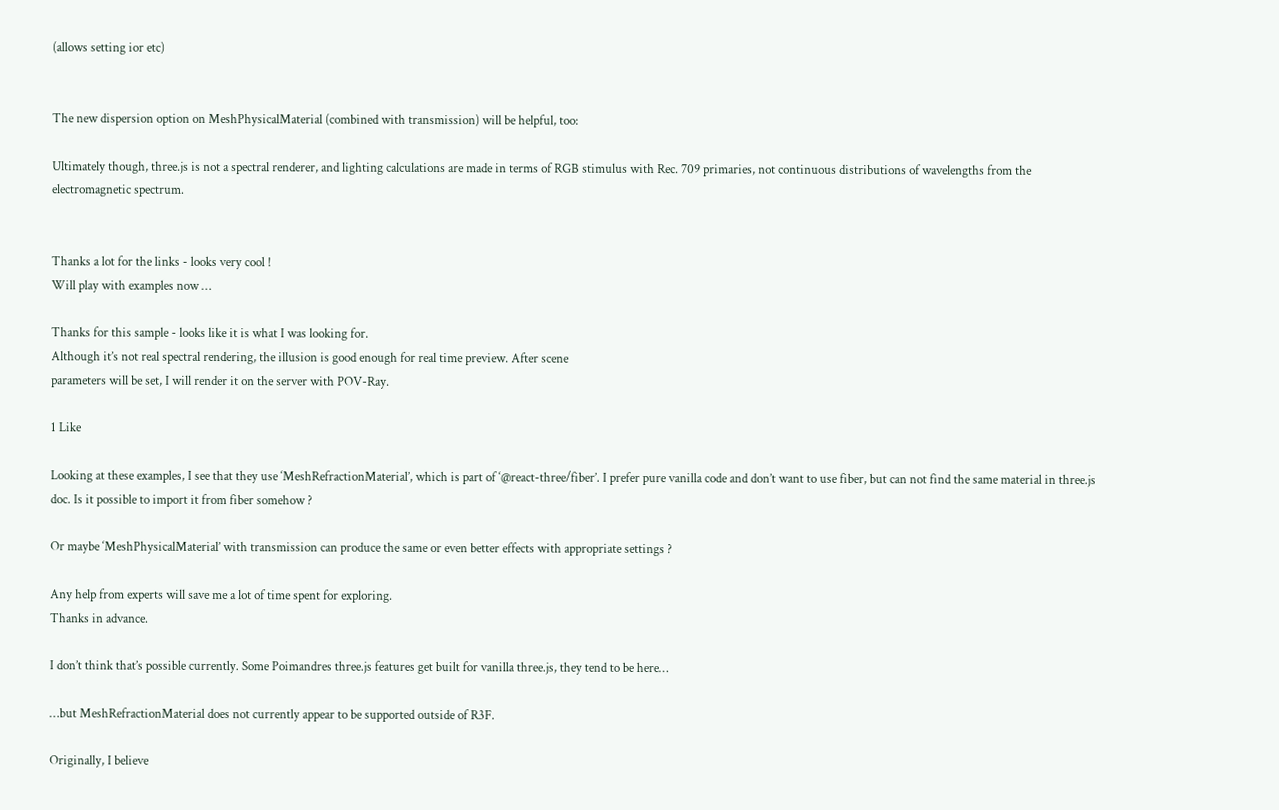(allows setting ior etc)


The new dispersion option on MeshPhysicalMaterial (combined with transmission) will be helpful, too:

Ultimately though, three.js is not a spectral renderer, and lighting calculations are made in terms of RGB stimulus with Rec. 709 primaries, not continuous distributions of wavelengths from the electromagnetic spectrum.


Thanks a lot for the links - looks very cool !
Will play with examples now …

Thanks for this sample - looks like it is what I was looking for.
Although it’s not real spectral rendering, the illusion is good enough for real time preview. After scene
parameters will be set, I will render it on the server with POV-Ray.

1 Like

Looking at these examples, I see that they use ‘MeshRefractionMaterial’, which is part of ‘@react-three/fiber’. I prefer pure vanilla code and don’t want to use fiber, but can not find the same material in three.js doc. Is it possible to import it from fiber somehow ?

Or maybe ‘MeshPhysicalMaterial’ with transmission can produce the same or even better effects with appropriate settings ?

Any help from experts will save me a lot of time spent for exploring.
Thanks in advance.

I don’t think that’s possible currently. Some Poimandres three.js features get built for vanilla three.js, they tend to be here…

…but MeshRefractionMaterial does not currently appear to be supported outside of R3F.

Originally, I believe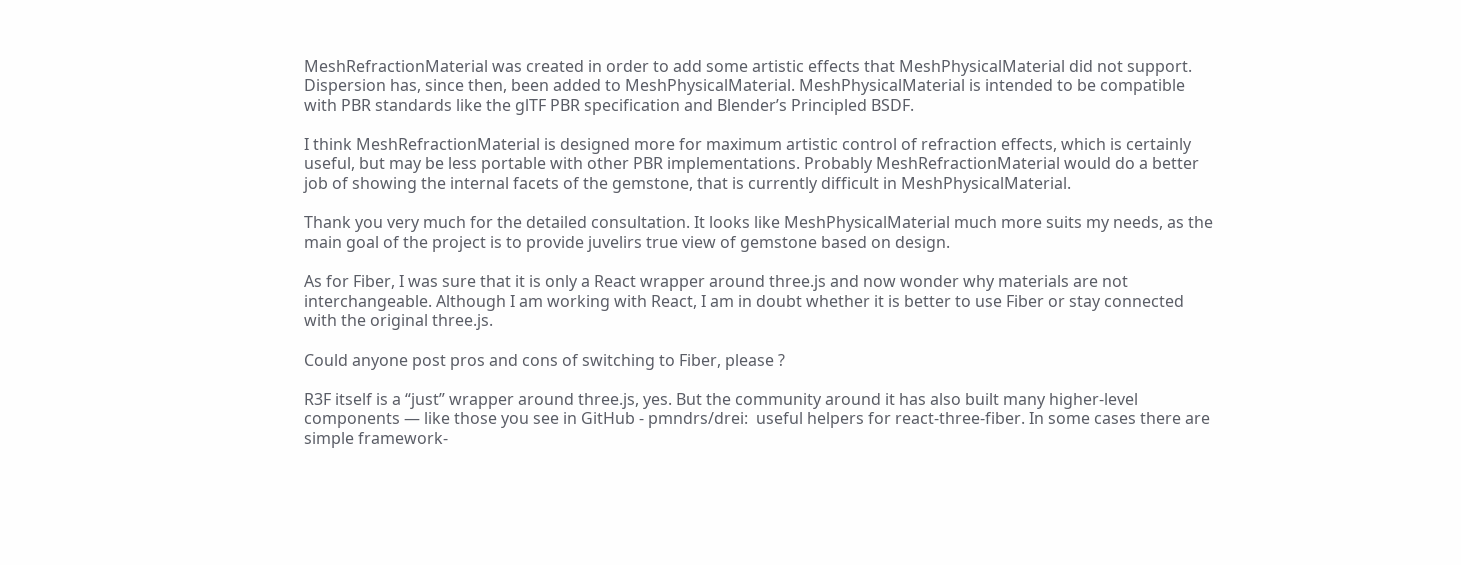MeshRefractionMaterial was created in order to add some artistic effects that MeshPhysicalMaterial did not support. Dispersion has, since then, been added to MeshPhysicalMaterial. MeshPhysicalMaterial is intended to be compatible with PBR standards like the glTF PBR specification and Blender’s Principled BSDF.

I think MeshRefractionMaterial is designed more for maximum artistic control of refraction effects, which is certainly useful, but may be less portable with other PBR implementations. Probably MeshRefractionMaterial would do a better job of showing the internal facets of the gemstone, that is currently difficult in MeshPhysicalMaterial.

Thank you very much for the detailed consultation. It looks like MeshPhysicalMaterial much more suits my needs, as the main goal of the project is to provide juvelirs true view of gemstone based on design.

As for Fiber, I was sure that it is only a React wrapper around three.js and now wonder why materials are not interchangeable. Although I am working with React, I am in doubt whether it is better to use Fiber or stay connected with the original three.js.

Could anyone post pros and cons of switching to Fiber, please ?

R3F itself is a “just” wrapper around three.js, yes. But the community around it has also built many higher-level components — like those you see in GitHub - pmndrs/drei:  useful helpers for react-three-fiber. In some cases there are simple framework-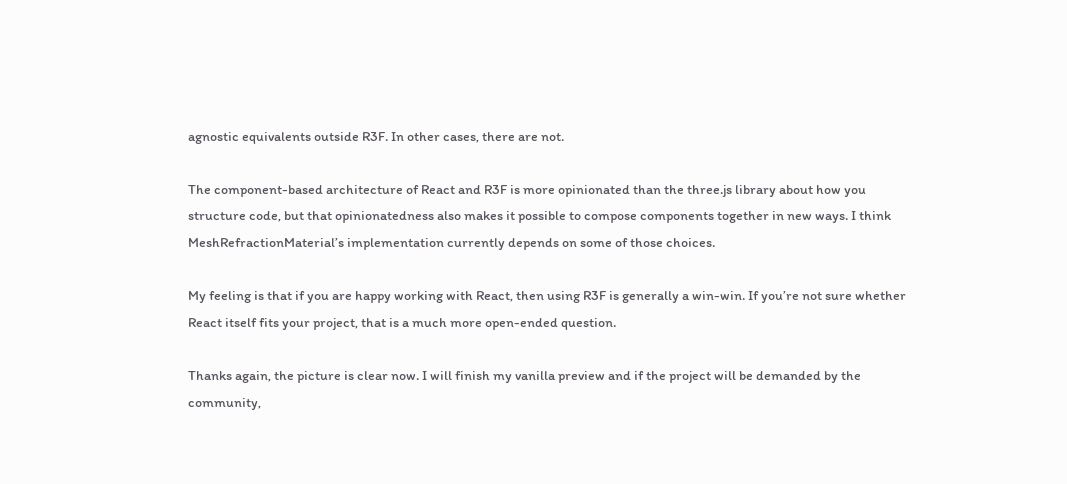agnostic equivalents outside R3F. In other cases, there are not.

The component-based architecture of React and R3F is more opinionated than the three.js library about how you structure code, but that opinionatedness also makes it possible to compose components together in new ways. I think MeshRefractionMaterial’s implementation currently depends on some of those choices.

My feeling is that if you are happy working with React, then using R3F is generally a win-win. If you’re not sure whether React itself fits your project, that is a much more open-ended question.

Thanks again, the picture is clear now. I will finish my vanilla preview and if the project will be demanded by the community,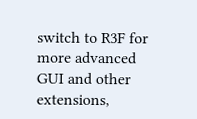switch to R3F for more advanced GUI and other extensions,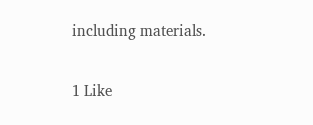including materials.

1 Like